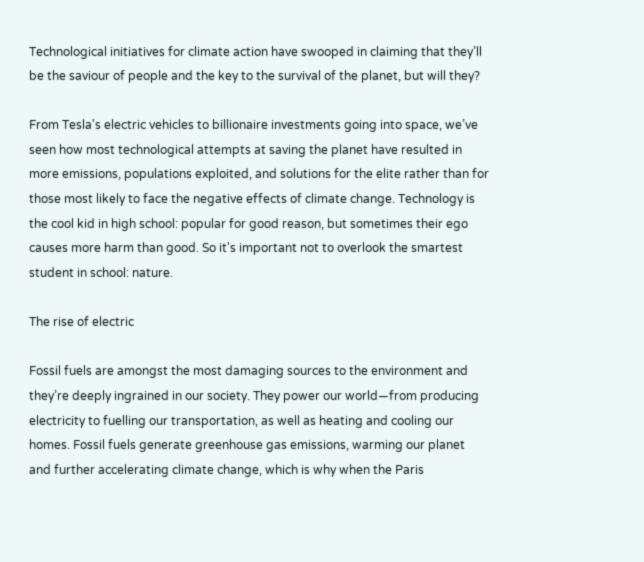Technological initiatives for climate action have swooped in claiming that they’ll be the saviour of people and the key to the survival of the planet, but will they?

From Tesla's electric vehicles to billionaire investments going into space, we’ve seen how most technological attempts at saving the planet have resulted in more emissions, populations exploited, and solutions for the elite rather than for those most likely to face the negative effects of climate change. Technology is the cool kid in high school: popular for good reason, but sometimes their ego causes more harm than good. So it's important not to overlook the smartest student in school: nature.

The rise of electric

Fossil fuels are amongst the most damaging sources to the environment and they’re deeply ingrained in our society. They power our world—from producing electricity to fuelling our transportation, as well as heating and cooling our homes. Fossil fuels generate greenhouse gas emissions, warming our planet and further accelerating climate change, which is why when the Paris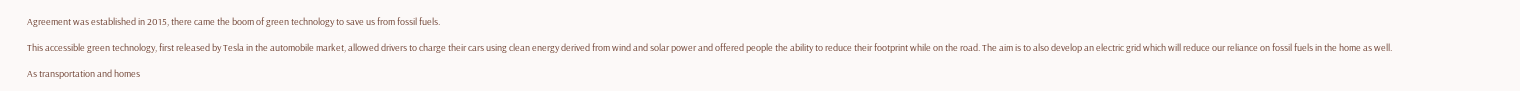Agreement was established in 2015, there came the boom of green technology to save us from fossil fuels.

This accessible green technology, first released by Tesla in the automobile market, allowed drivers to charge their cars using clean energy derived from wind and solar power and offered people the ability to reduce their footprint while on the road. The aim is to also develop an electric grid which will reduce our reliance on fossil fuels in the home as well.

As transportation and homes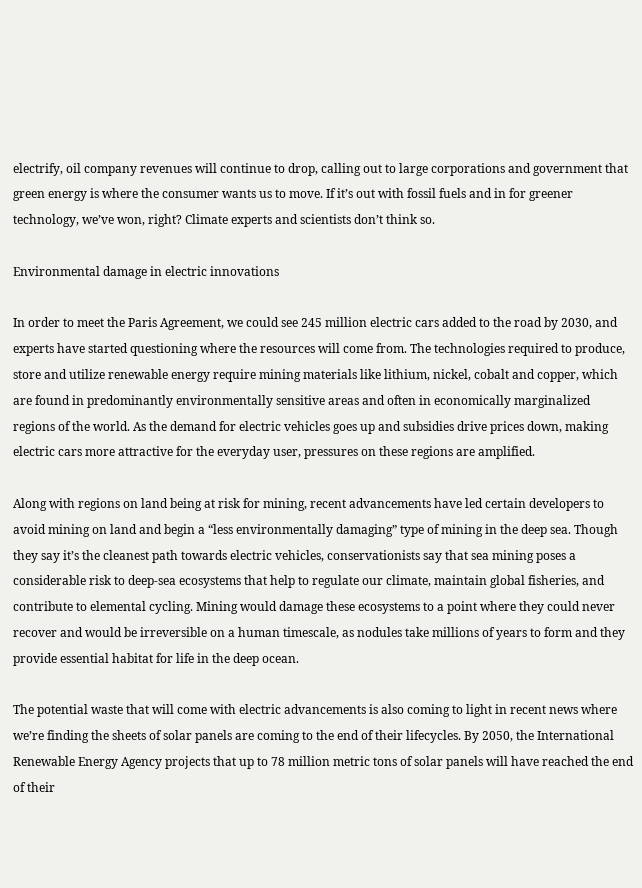electrify, oil company revenues will continue to drop, calling out to large corporations and government that green energy is where the consumer wants us to move. If it’s out with fossil fuels and in for greener technology, we’ve won, right? Climate experts and scientists don’t think so.

Environmental damage in electric innovations

In order to meet the Paris Agreement, we could see 245 million electric cars added to the road by 2030, and experts have started questioning where the resources will come from. The technologies required to produce, store and utilize renewable energy require mining materials like lithium, nickel, cobalt and copper, which are found in predominantly environmentally sensitive areas and often in economically marginalized regions of the world. As the demand for electric vehicles goes up and subsidies drive prices down, making electric cars more attractive for the everyday user, pressures on these regions are amplified.

Along with regions on land being at risk for mining, recent advancements have led certain developers to avoid mining on land and begin a “less environmentally damaging” type of mining in the deep sea. Though they say it’s the cleanest path towards electric vehicles, conservationists say that sea mining poses a considerable risk to deep-sea ecosystems that help to regulate our climate, maintain global fisheries, and contribute to elemental cycling. Mining would damage these ecosystems to a point where they could never recover and would be irreversible on a human timescale, as nodules take millions of years to form and they provide essential habitat for life in the deep ocean.

The potential waste that will come with electric advancements is also coming to light in recent news where we’re finding the sheets of solar panels are coming to the end of their lifecycles. By 2050, the International Renewable Energy Agency projects that up to 78 million metric tons of solar panels will have reached the end of their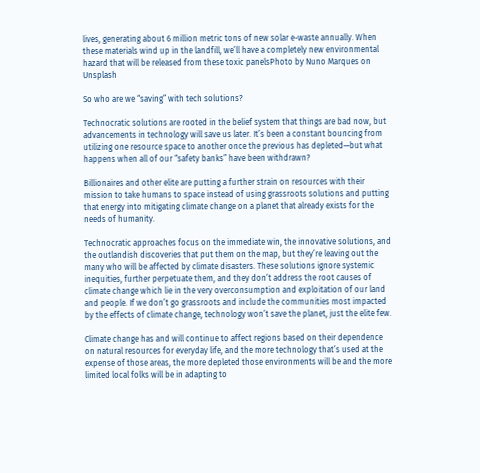lives, generating about 6 million metric tons of new solar e-waste annually. When these materials wind up in the landfill, we’ll have a completely new environmental hazard that will be released from these toxic panelsPhoto by Nuno Marques on Unsplash

So who are we “saving” with tech solutions?

Technocratic solutions are rooted in the belief system that things are bad now, but advancements in technology will save us later. It’s been a constant bouncing from utilizing one resource space to another once the previous has depleted—but what happens when all of our “safety banks” have been withdrawn?

Billionaires and other elite are putting a further strain on resources with their mission to take humans to space instead of using grassroots solutions and putting that energy into mitigating climate change on a planet that already exists for the needs of humanity.

Technocratic approaches focus on the immediate win, the innovative solutions, and the outlandish discoveries that put them on the map, but they’re leaving out the many who will be affected by climate disasters. These solutions ignore systemic inequities, further perpetuate them, and they don’t address the root causes of climate change which lie in the very overconsumption and exploitation of our land and people. If we don’t go grassroots and include the communities most impacted by the effects of climate change, technology won’t save the planet, just the elite few.

Climate change has and will continue to affect regions based on their dependence on natural resources for everyday life, and the more technology that’s used at the expense of those areas, the more depleted those environments will be and the more limited local folks will be in adapting to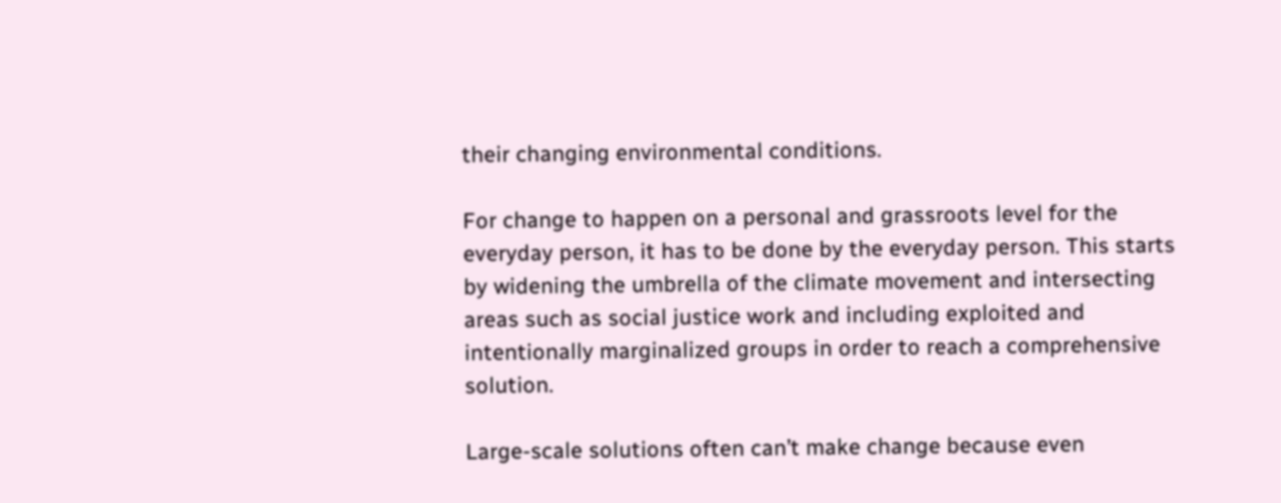their changing environmental conditions.

For change to happen on a personal and grassroots level for the everyday person, it has to be done by the everyday person. This starts by widening the umbrella of the climate movement and intersecting areas such as social justice work and including exploited and intentionally marginalized groups in order to reach a comprehensive solution.

Large-scale solutions often can’t make change because even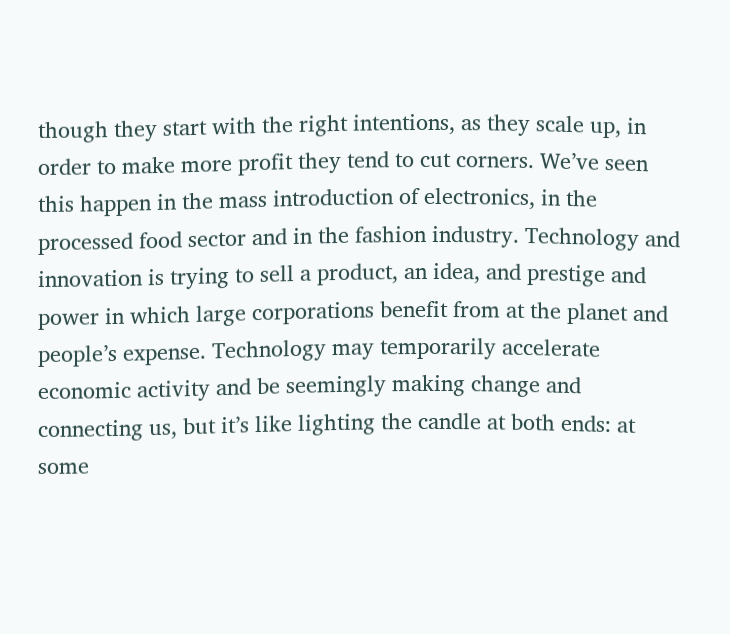though they start with the right intentions, as they scale up, in order to make more profit they tend to cut corners. We’ve seen this happen in the mass introduction of electronics, in the processed food sector and in the fashion industry. Technology and innovation is trying to sell a product, an idea, and prestige and power in which large corporations benefit from at the planet and people’s expense. Technology may temporarily accelerate economic activity and be seemingly making change and connecting us, but it’s like lighting the candle at both ends: at some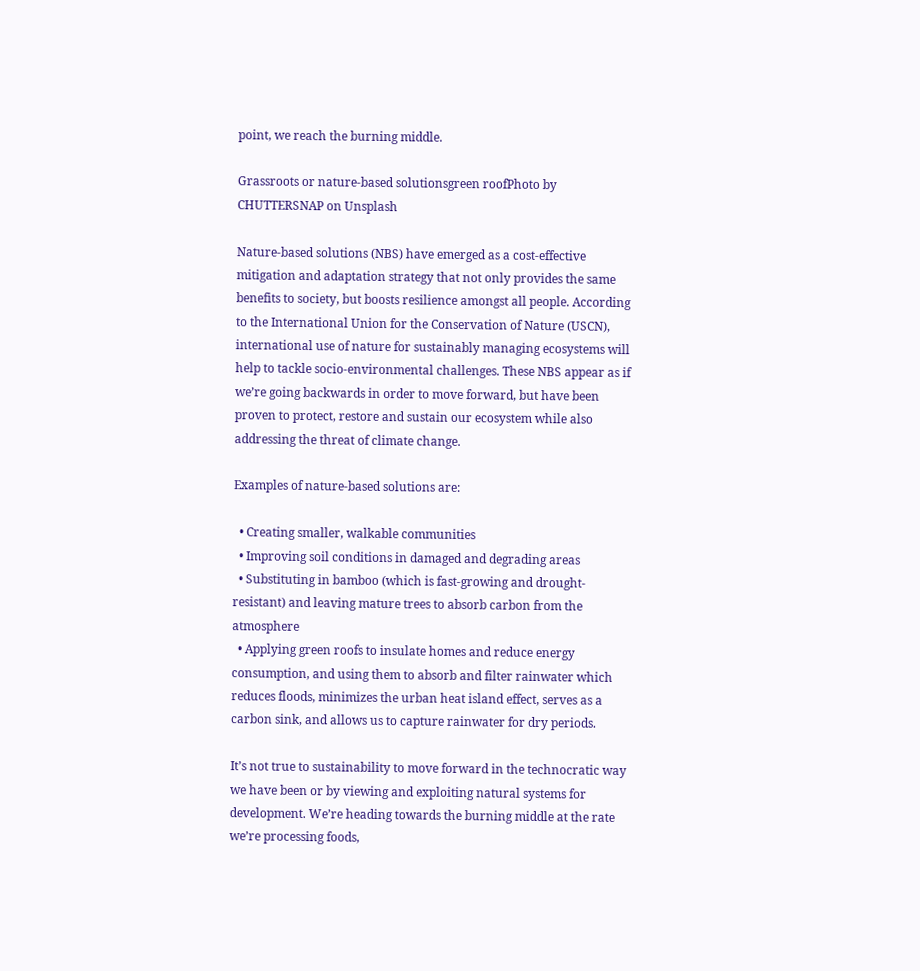point, we reach the burning middle.

Grassroots or nature-based solutionsgreen roofPhoto by CHUTTERSNAP on Unsplash

Nature-based solutions (NBS) have emerged as a cost-effective mitigation and adaptation strategy that not only provides the same benefits to society, but boosts resilience amongst all people. According to the International Union for the Conservation of Nature (USCN), international use of nature for sustainably managing ecosystems will help to tackle socio-environmental challenges. These NBS appear as if we’re going backwards in order to move forward, but have been proven to protect, restore and sustain our ecosystem while also addressing the threat of climate change.

Examples of nature-based solutions are:

  • Creating smaller, walkable communities
  • Improving soil conditions in damaged and degrading areas
  • Substituting in bamboo (which is fast-growing and drought-resistant) and leaving mature trees to absorb carbon from the atmosphere
  • Applying green roofs to insulate homes and reduce energy consumption, and using them to absorb and filter rainwater which reduces floods, minimizes the urban heat island effect, serves as a carbon sink, and allows us to capture rainwater for dry periods.

It’s not true to sustainability to move forward in the technocratic way we have been or by viewing and exploiting natural systems for development. We’re heading towards the burning middle at the rate we’re processing foods,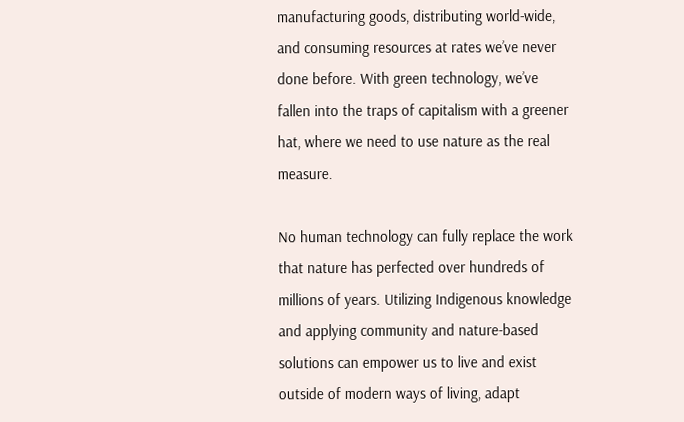manufacturing goods, distributing world-wide, and consuming resources at rates we’ve never done before. With green technology, we’ve fallen into the traps of capitalism with a greener hat, where we need to use nature as the real measure.

No human technology can fully replace the work that nature has perfected over hundreds of millions of years. Utilizing Indigenous knowledge and applying community and nature-based solutions can empower us to live and exist outside of modern ways of living, adapt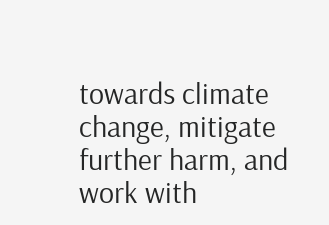towards climate change, mitigate further harm, and work with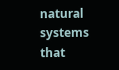natural systems that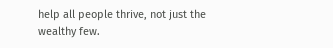help all people thrive, not just the wealthy few.